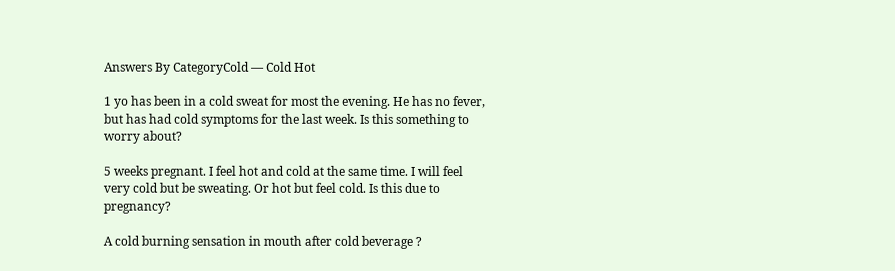Answers By CategoryCold — Cold Hot

1 yo has been in a cold sweat for most the evening. He has no fever, but has had cold symptoms for the last week. Is this something to worry about?

5 weeks pregnant. I feel hot and cold at the same time. I will feel very cold but be sweating. Or hot but feel cold. Is this due to pregnancy?

A cold burning sensation in mouth after cold beverage ?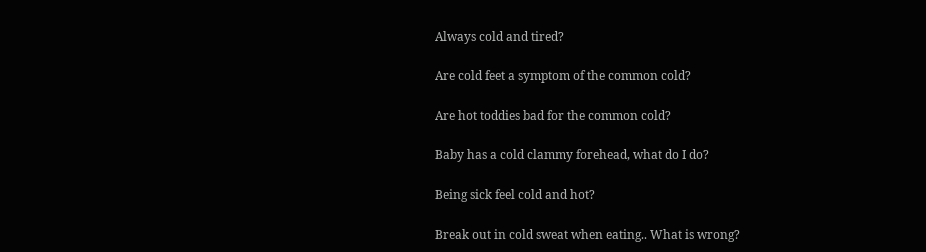Always cold and tired?

Are cold feet a symptom of the common cold?

Are hot toddies bad for the common cold?

Baby has a cold clammy forehead, what do I do?

Being sick feel cold and hot?

Break out in cold sweat when eating.. What is wrong?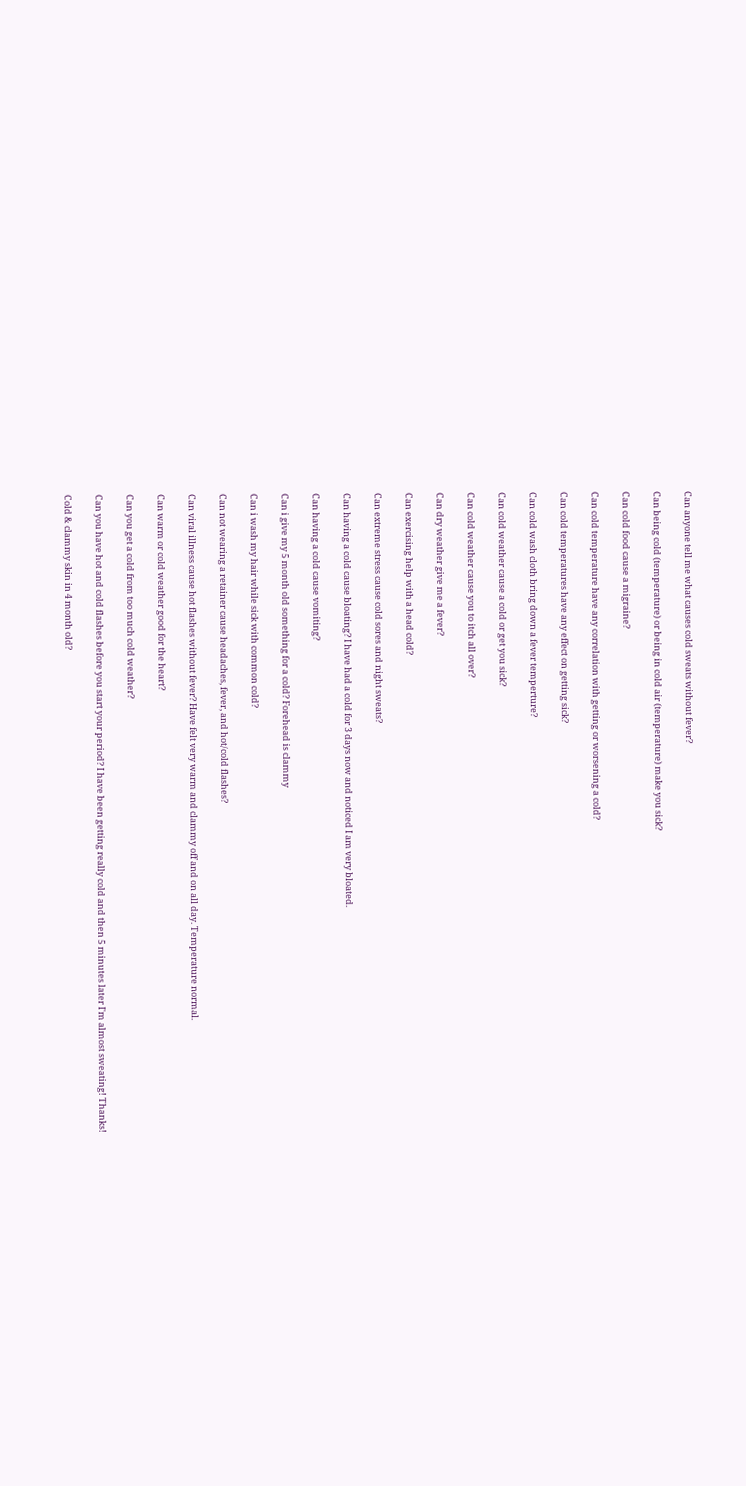Can anyone tell me what causes cold sweats without fever?

Can being cold (temperature) or being in cold air (temperature) make you sick?

Can cold food cause a migraine?

Can cold temperature have any correlation with getting or worsening a cold?

Can cold temperatures have any effect on getting sick?

Can cold wash cloth bring down a fever temperture?

Can cold weather cause a cold or get you sick?

Can cold weather cause you to itch all over?

Can dry weather give me a fever?

Can exercising help with a head cold?

Can extreme stress cause cold sores and night sweats?

Can having a cold cause bloating? I have had a cold for 3 days now and noticed I am very bloated.

Can having a cold cause vomiting?

Can i give my 5 month old something for a cold? Forehead is clammy

Can i wash my hair while sick with common cold?

Can not wearing a retainer cause headaches, fever, and hot/cold flashes?

Can viral illness cause hot flashes without fever? Have felt very warm and clammy off and on all day. Temperature normal.

Can warm or cold weather good for the heart?

Can you get a cold from too much cold weather?

Can you have hot and cold flashes before you start your period? I have been getting really cold and then 5 minutes later I'm almost sweating! Thanks!

Cold & clammy skin in 4 month old?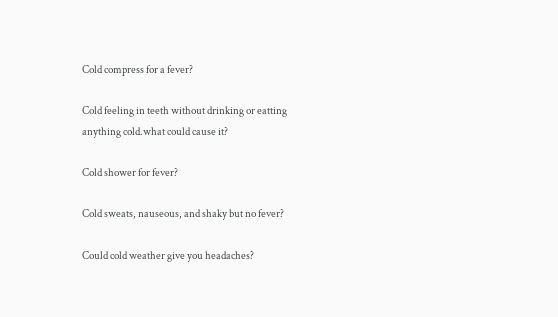Cold compress for a fever?

Cold feeling in teeth without drinking or eatting anything cold.what could cause it?

Cold shower for fever?

Cold sweats, nauseous, and shaky but no fever?

Could cold weather give you headaches?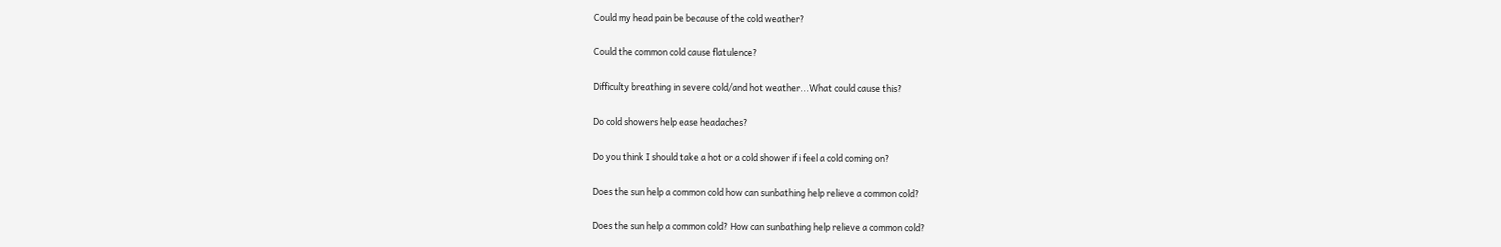Could my head pain be because of the cold weather?

Could the common cold cause flatulence?

Difficulty breathing in severe cold/and hot weather...What could cause this?

Do cold showers help ease headaches?

Do you think I should take a hot or a cold shower if i feel a cold coming on?

Does the sun help a common cold how can sunbathing help relieve a common cold?

Does the sun help a common cold? How can sunbathing help relieve a common cold?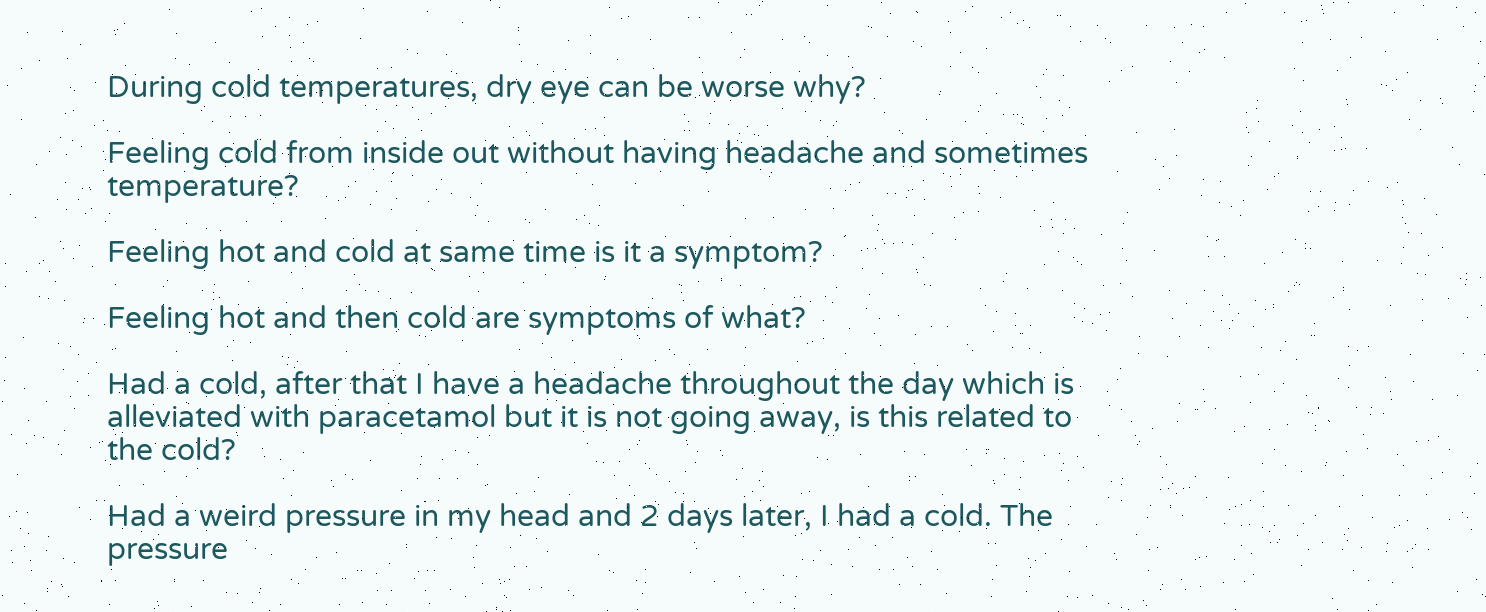During cold temperatures, dry eye can be worse why?

Feeling cold from inside out without having headache and sometimes temperature?

Feeling hot and cold at same time is it a symptom?

Feeling hot and then cold are symptoms of what?

Had a cold, after that I have a headache throughout the day which is alleviated with paracetamol but it is not going away, is this related to the cold?

Had a weird pressure in my head and 2 days later, I had a cold. The pressure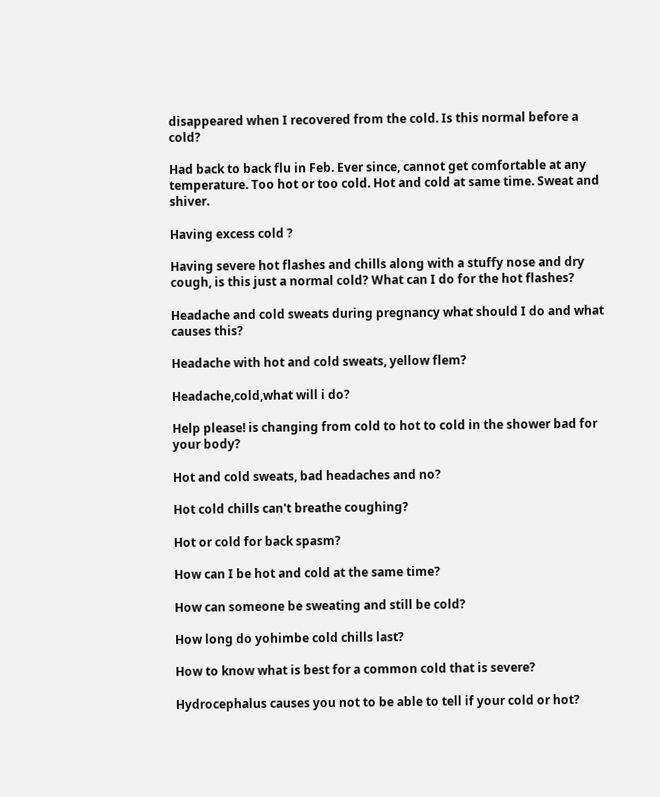disappeared when I recovered from the cold. Is this normal before a cold?

Had back to back flu in Feb. Ever since, cannot get comfortable at any temperature. Too hot or too cold. Hot and cold at same time. Sweat and shiver.

Having excess cold ?

Having severe hot flashes and chills along with a stuffy nose and dry cough, is this just a normal cold? What can I do for the hot flashes?

Headache and cold sweats during pregnancy what should I do and what causes this?

Headache with hot and cold sweats, yellow flem?

Headache,cold,what will i do?

Help please! is changing from cold to hot to cold in the shower bad for your body?

Hot and cold sweats, bad headaches and no?

Hot cold chills can't breathe coughing?

Hot or cold for back spasm?

How can I be hot and cold at the same time?

How can someone be sweating and still be cold?

How long do yohimbe cold chills last?

How to know what is best for a common cold that is severe?

Hydrocephalus causes you not to be able to tell if your cold or hot?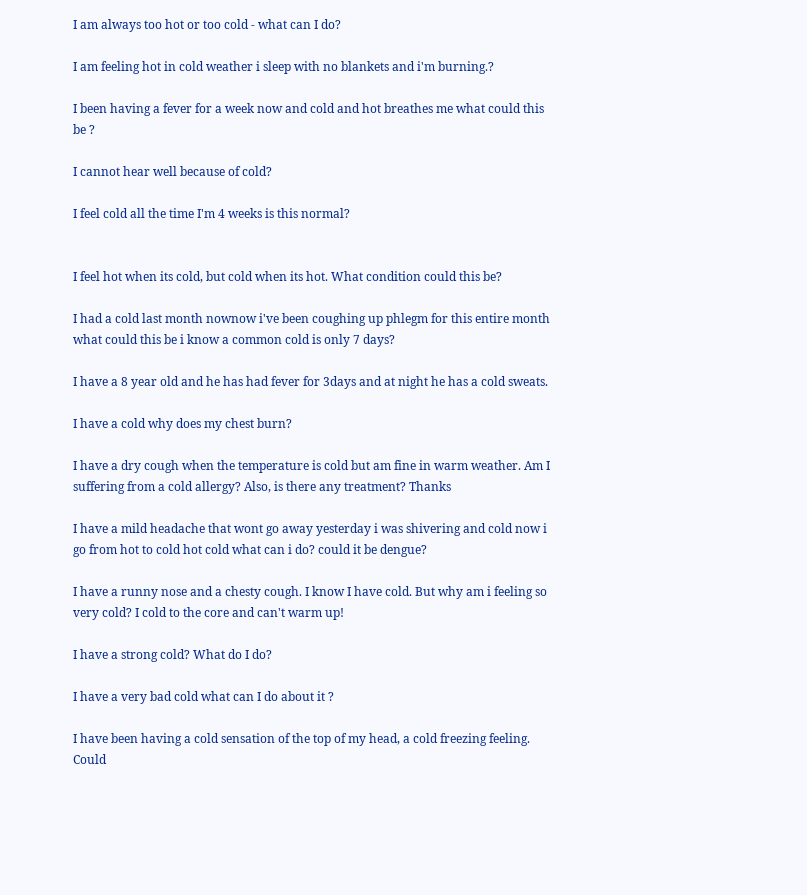I am always too hot or too cold - what can I do?

I am feeling hot in cold weather i sleep with no blankets and i'm burning.?

I been having a fever for a week now and cold and hot breathes me what could this be ?

I cannot hear well because of cold?

I feel cold all the time I'm 4 weeks is this normal?


I feel hot when its cold, but cold when its hot. What condition could this be?

I had a cold last month nownow i've been coughing up phlegm for this entire month what could this be i know a common cold is only 7 days?

I have a 8 year old and he has had fever for 3days and at night he has a cold sweats.

I have a cold why does my chest burn?

I have a dry cough when the temperature is cold but am fine in warm weather. Am I suffering from a cold allergy? Also, is there any treatment? Thanks

I have a mild headache that wont go away yesterday i was shivering and cold now i go from hot to cold hot cold what can i do? could it be dengue?

I have a runny nose and a chesty cough. I know I have cold. But why am i feeling so very cold? I cold to the core and can't warm up!

I have a strong cold? What do I do?

I have a very bad cold what can I do about it ?

I have been having a cold sensation of the top of my head, a cold freezing feeling. Could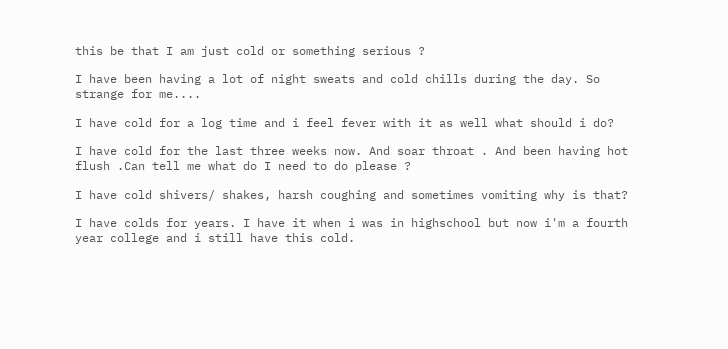this be that I am just cold or something serious ?

I have been having a lot of night sweats and cold chills during the day. So strange for me....

I have cold for a log time and i feel fever with it as well what should i do?

I have cold for the last three weeks now. And soar throat . And been having hot flush .Can tell me what do I need to do please ?

I have cold shivers/ shakes, harsh coughing and sometimes vomiting why is that?

I have colds for years. I have it when i was in highschool but now i'm a fourth year college and i still have this cold.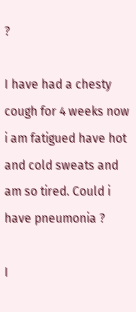?

I have had a chesty cough for 4 weeks now i am fatigued have hot and cold sweats and am so tired. Could i have pneumonia ?

I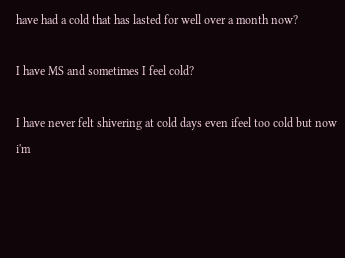have had a cold that has lasted for well over a month now?

I have MS and sometimes I feel cold?

I have never felt shivering at cold days even ifeel too cold but now i'm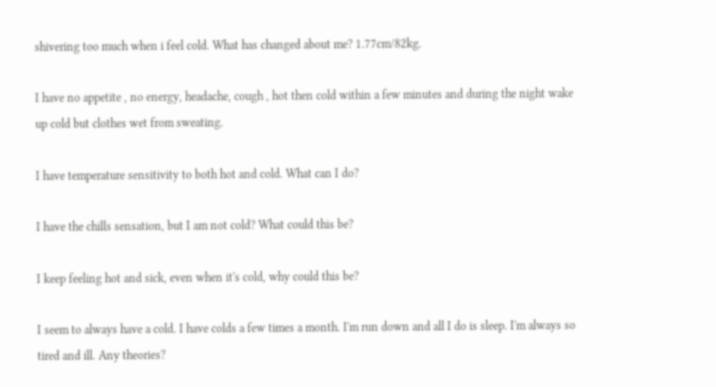shivering too much when i feel cold. What has changed about me? 1.77cm/82kg.

I have no appetite , no energy, headache, cough , hot then cold within a few minutes and during the night wake up cold but clothes wet from sweating.

I have temperature sensitivity to both hot and cold. What can I do?

I have the chills sensation, but I am not cold? What could this be?

I keep feeling hot and sick, even when it's cold, why could this be?

I seem to always have a cold. I have colds a few times a month. I'm run down and all I do is sleep. I'm always so tired and ill. Any theories?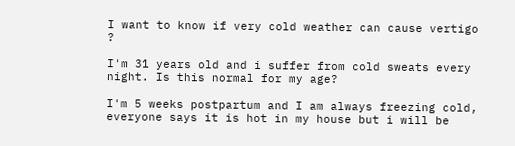I want to know if very cold weather can cause vertigo ?

I'm 31 years old and i suffer from cold sweats every night. Is this normal for my age?

I'm 5 weeks postpartum and I am always freezing cold, everyone says it is hot in my house but i will be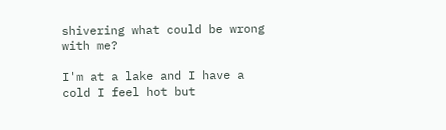shivering what could be wrong with me?

I'm at a lake and I have a cold I feel hot but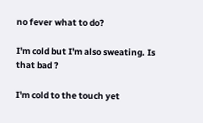no fever what to do?

I'm cold but I'm also sweating. Is that bad ?

I'm cold to the touch yet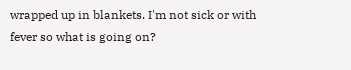wrapped up in blankets. I'm not sick or with fever so what is going on?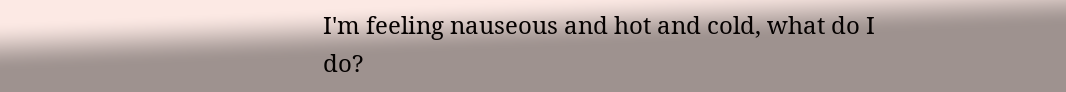I'm feeling nauseous and hot and cold, what do I do?